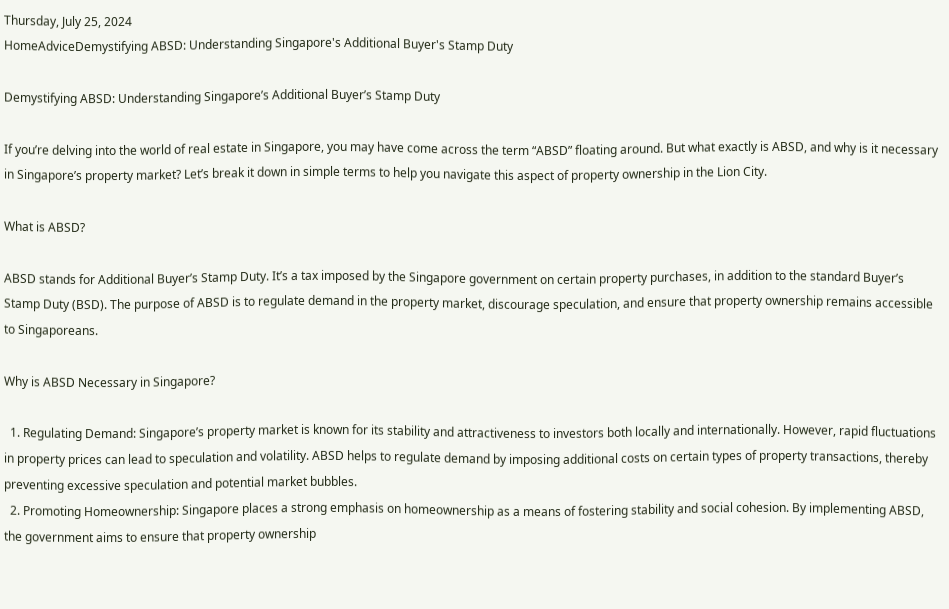Thursday, July 25, 2024
HomeAdviceDemystifying ABSD: Understanding Singapore's Additional Buyer's Stamp Duty

Demystifying ABSD: Understanding Singapore’s Additional Buyer’s Stamp Duty

If you’re delving into the world of real estate in Singapore, you may have come across the term “ABSD” floating around. But what exactly is ABSD, and why is it necessary in Singapore’s property market? Let’s break it down in simple terms to help you navigate this aspect of property ownership in the Lion City.

What is ABSD?

ABSD stands for Additional Buyer’s Stamp Duty. It’s a tax imposed by the Singapore government on certain property purchases, in addition to the standard Buyer’s Stamp Duty (BSD). The purpose of ABSD is to regulate demand in the property market, discourage speculation, and ensure that property ownership remains accessible to Singaporeans.

Why is ABSD Necessary in Singapore?

  1. Regulating Demand: Singapore’s property market is known for its stability and attractiveness to investors both locally and internationally. However, rapid fluctuations in property prices can lead to speculation and volatility. ABSD helps to regulate demand by imposing additional costs on certain types of property transactions, thereby preventing excessive speculation and potential market bubbles.
  2. Promoting Homeownership: Singapore places a strong emphasis on homeownership as a means of fostering stability and social cohesion. By implementing ABSD, the government aims to ensure that property ownership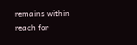remains within reach for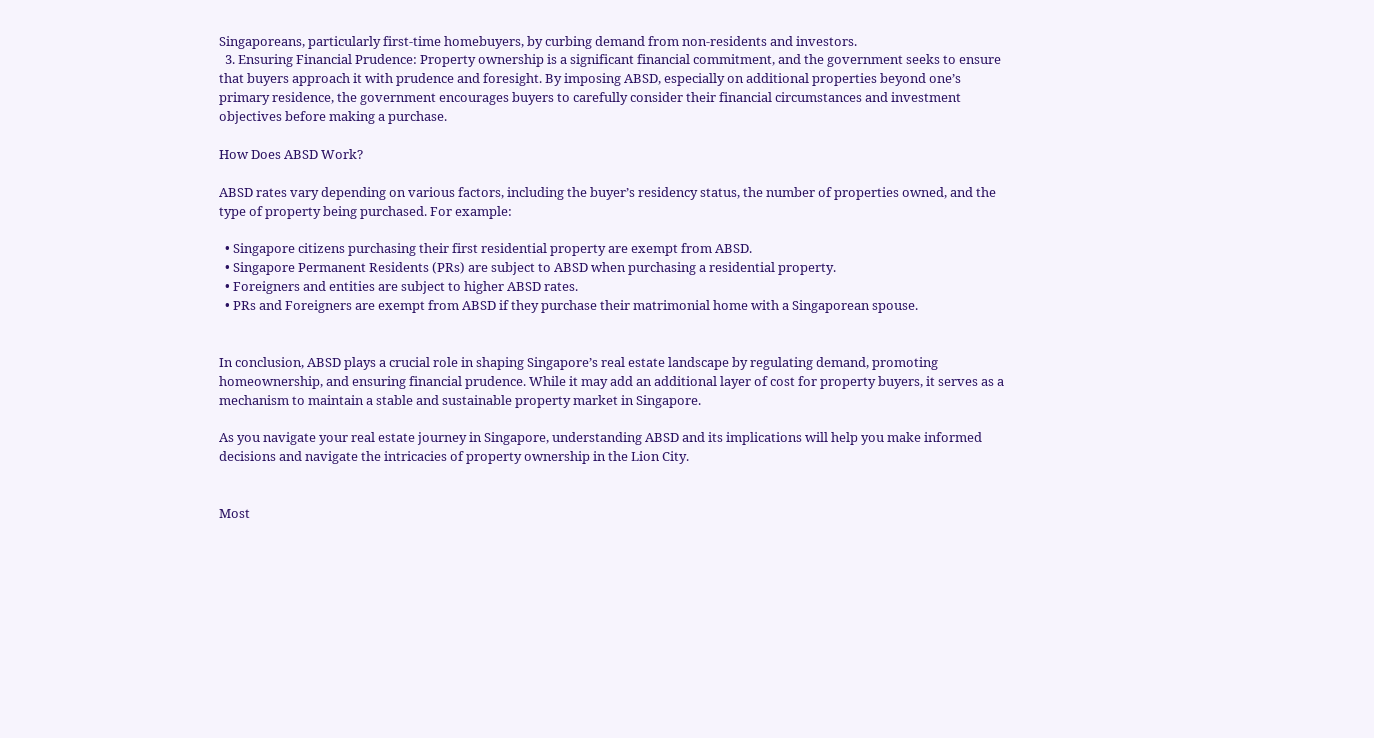Singaporeans, particularly first-time homebuyers, by curbing demand from non-residents and investors.
  3. Ensuring Financial Prudence: Property ownership is a significant financial commitment, and the government seeks to ensure that buyers approach it with prudence and foresight. By imposing ABSD, especially on additional properties beyond one’s primary residence, the government encourages buyers to carefully consider their financial circumstances and investment objectives before making a purchase.

How Does ABSD Work?

ABSD rates vary depending on various factors, including the buyer’s residency status, the number of properties owned, and the type of property being purchased. For example:

  • Singapore citizens purchasing their first residential property are exempt from ABSD.
  • Singapore Permanent Residents (PRs) are subject to ABSD when purchasing a residential property.
  • Foreigners and entities are subject to higher ABSD rates.
  • PRs and Foreigners are exempt from ABSD if they purchase their matrimonial home with a Singaporean spouse.


In conclusion, ABSD plays a crucial role in shaping Singapore’s real estate landscape by regulating demand, promoting homeownership, and ensuring financial prudence. While it may add an additional layer of cost for property buyers, it serves as a mechanism to maintain a stable and sustainable property market in Singapore.

As you navigate your real estate journey in Singapore, understanding ABSD and its implications will help you make informed decisions and navigate the intricacies of property ownership in the Lion City.


Most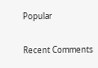Popular

Recent Comments